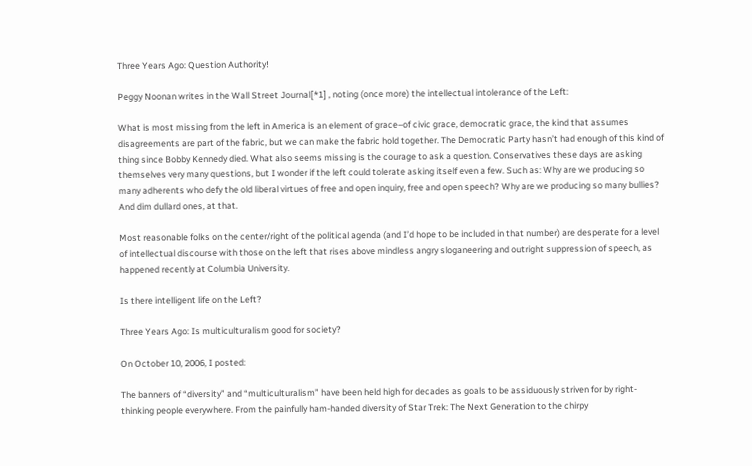Three Years Ago: Question Authority!

Peggy Noonan writes in the Wall Street Journal[*1] , noting (once more) the intellectual intolerance of the Left:

What is most missing from the left in America is an element of grace–of civic grace, democratic grace, the kind that assumes disagreements are part of the fabric, but we can make the fabric hold together. The Democratic Party hasn’t had enough of this kind of thing since Bobby Kennedy died. What also seems missing is the courage to ask a question. Conservatives these days are asking themselves very many questions, but I wonder if the left could tolerate asking itself even a few. Such as: Why are we producing so many adherents who defy the old liberal virtues of free and open inquiry, free and open speech? Why are we producing so many bullies? And dim dullard ones, at that.

Most reasonable folks on the center/right of the political agenda (and I’d hope to be included in that number) are desperate for a level of intellectual discourse with those on the left that rises above mindless angry sloganeering and outright suppression of speech, as happened recently at Columbia University.

Is there intelligent life on the Left?

Three Years Ago: Is multiculturalism good for society?

On October 10, 2006, I posted:

The banners of “diversity” and “multiculturalism” have been held high for decades as goals to be assiduously striven for by right-thinking people everywhere. From the painfully ham-handed diversity of Star Trek: The Next Generation to the chirpy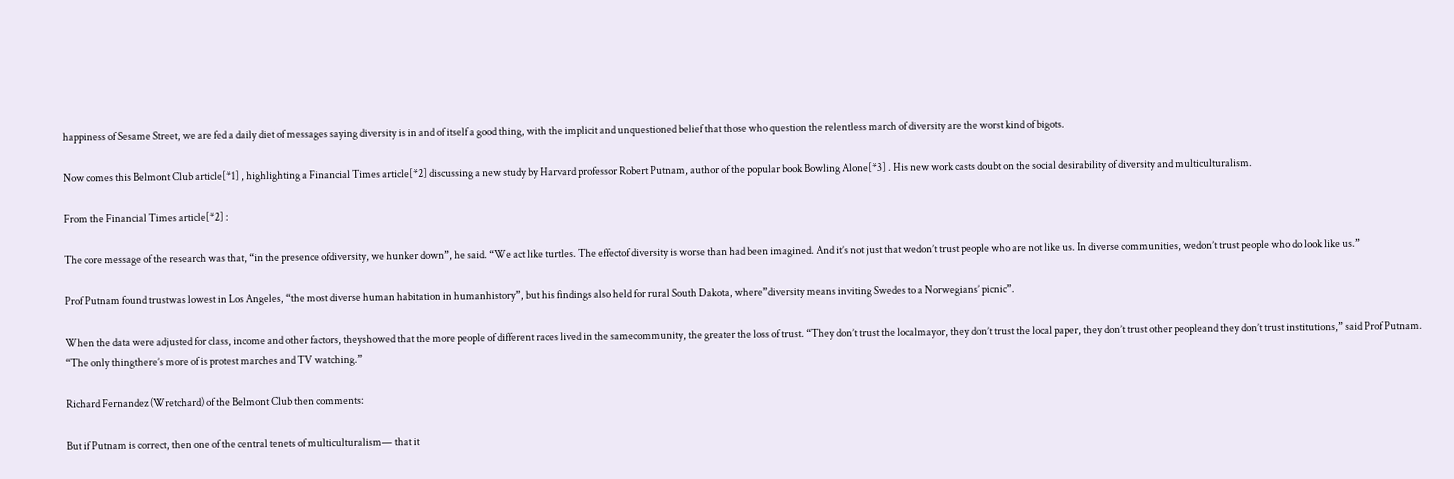happiness of Sesame Street, we are fed a daily diet of messages saying diversity is in and of itself a good thing, with the implicit and unquestioned belief that those who question the relentless march of diversity are the worst kind of bigots.

Now comes this Belmont Club article[*1] , highlighting a Financial Times article[*2] discussing a new study by Harvard professor Robert Putnam, author of the popular book Bowling Alone[*3] . His new work casts doubt on the social desirability of diversity and multiculturalism.

From the Financial Times article[*2] :

The core message of the research was that, “in the presence ofdiversity, we hunker down”, he said. “We act like turtles. The effectof diversity is worse than had been imagined. And it’s not just that wedon’t trust people who are not like us. In diverse communities, wedon’t trust people who do look like us.”

Prof Putnam found trustwas lowest in Los Angeles, “the most diverse human habitation in humanhistory”, but his findings also held for rural South Dakota, where”diversity means inviting Swedes to a Norwegians’ picnic”.

When the data were adjusted for class, income and other factors, theyshowed that the more people of different races lived in the samecommunity, the greater the loss of trust. “They don’t trust the localmayor, they don’t trust the local paper, they don’t trust other peopleand they don’t trust institutions,” said Prof Putnam. “The only thingthere’s more of is protest marches and TV watching.”

Richard Fernandez (Wretchard) of the Belmont Club then comments:

But if Putnam is correct, then one of the central tenets of multiculturalism— that it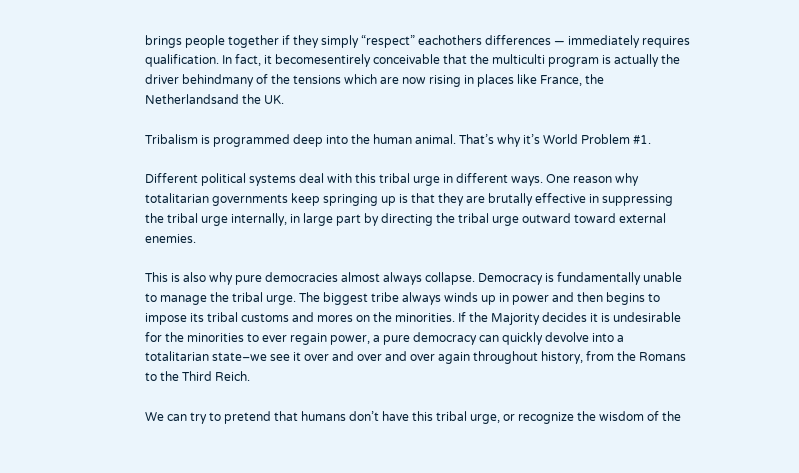brings people together if they simply “respect” eachothers differences — immediately requires qualification. In fact, it becomesentirely conceivable that the multiculti program is actually the driver behindmany of the tensions which are now rising in places like France, the Netherlandsand the UK.

Tribalism is programmed deep into the human animal. That’s why it’s World Problem #1.

Different political systems deal with this tribal urge in different ways. One reason why totalitarian governments keep springing up is that they are brutally effective in suppressing the tribal urge internally, in large part by directing the tribal urge outward toward external enemies.

This is also why pure democracies almost always collapse. Democracy is fundamentally unable to manage the tribal urge. The biggest tribe always winds up in power and then begins to impose its tribal customs and mores on the minorities. If the Majority decides it is undesirable for the minorities to ever regain power, a pure democracy can quickly devolve into a totalitarian state–we see it over and over and over again throughout history, from the Romans to the Third Reich.

We can try to pretend that humans don’t have this tribal urge, or recognize the wisdom of the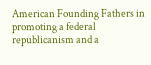American Founding Fathers in promoting a federal republicanism and a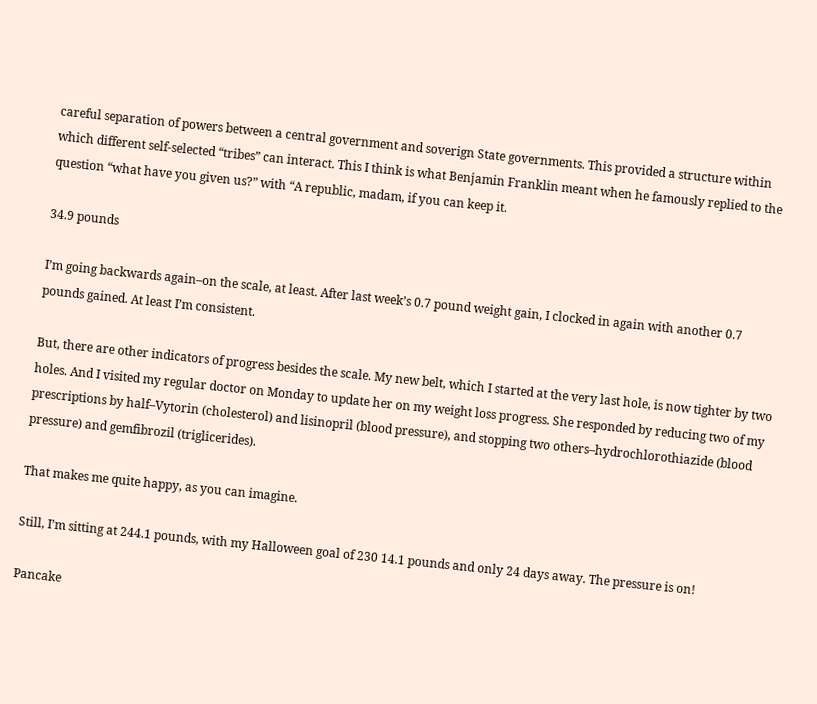careful separation of powers between a central government and soverign State governments. This provided a structure within which different self-selected “tribes” can interact. This I think is what Benjamin Franklin meant when he famously replied to the question “what have you given us?” with “A republic, madam, if you can keep it.

34.9 pounds

I’m going backwards again–on the scale, at least. After last week’s 0.7 pound weight gain, I clocked in again with another 0.7 pounds gained. At least I’m consistent.

But, there are other indicators of progress besides the scale. My new belt, which I started at the very last hole, is now tighter by two holes. And I visited my regular doctor on Monday to update her on my weight loss progress. She responded by reducing two of my prescriptions by half–Vytorin (cholesterol) and lisinopril (blood pressure), and stopping two others–hydrochlorothiazide (blood pressure) and gemfibrozil (triglicerides).

That makes me quite happy, as you can imagine.

Still, I’m sitting at 244.1 pounds, with my Halloween goal of 230 14.1 pounds and only 24 days away. The pressure is on!

Pancake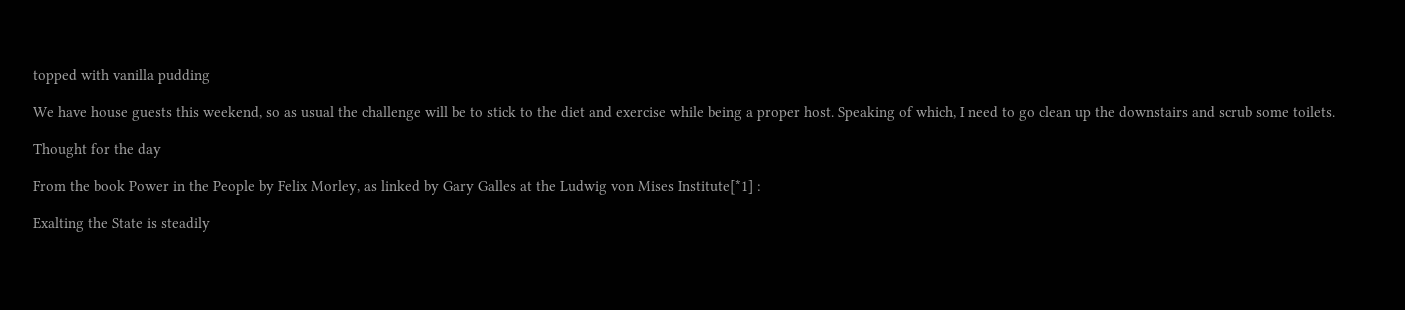topped with vanilla pudding

We have house guests this weekend, so as usual the challenge will be to stick to the diet and exercise while being a proper host. Speaking of which, I need to go clean up the downstairs and scrub some toilets.

Thought for the day

From the book Power in the People by Felix Morley, as linked by Gary Galles at the Ludwig von Mises Institute[*1] :

Exalting the State is steadily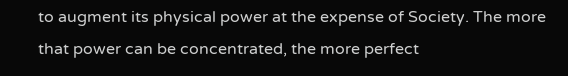to augment its physical power at the expense of Society. The more that power can be concentrated, the more perfect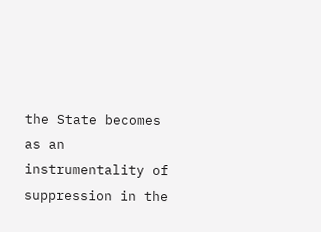the State becomes as an instrumentality of suppression in the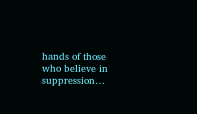hands of those who believe in suppression…